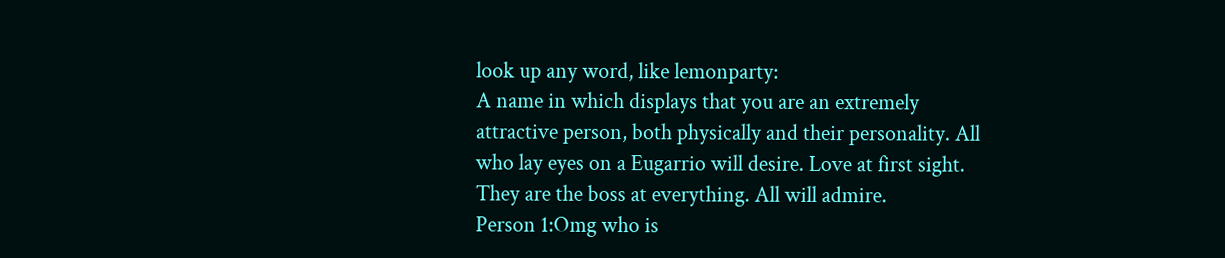look up any word, like lemonparty:
A name in which displays that you are an extremely attractive person, both physically and their personality. All who lay eyes on a Eugarrio will desire. Love at first sight. They are the boss at everything. All will admire.
Person 1:Omg who is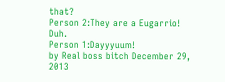that?
Person 2:They are a Eugarrio! Duh.
Person 1:Dayyyuum!
by Real boss bitch December 29, 2013